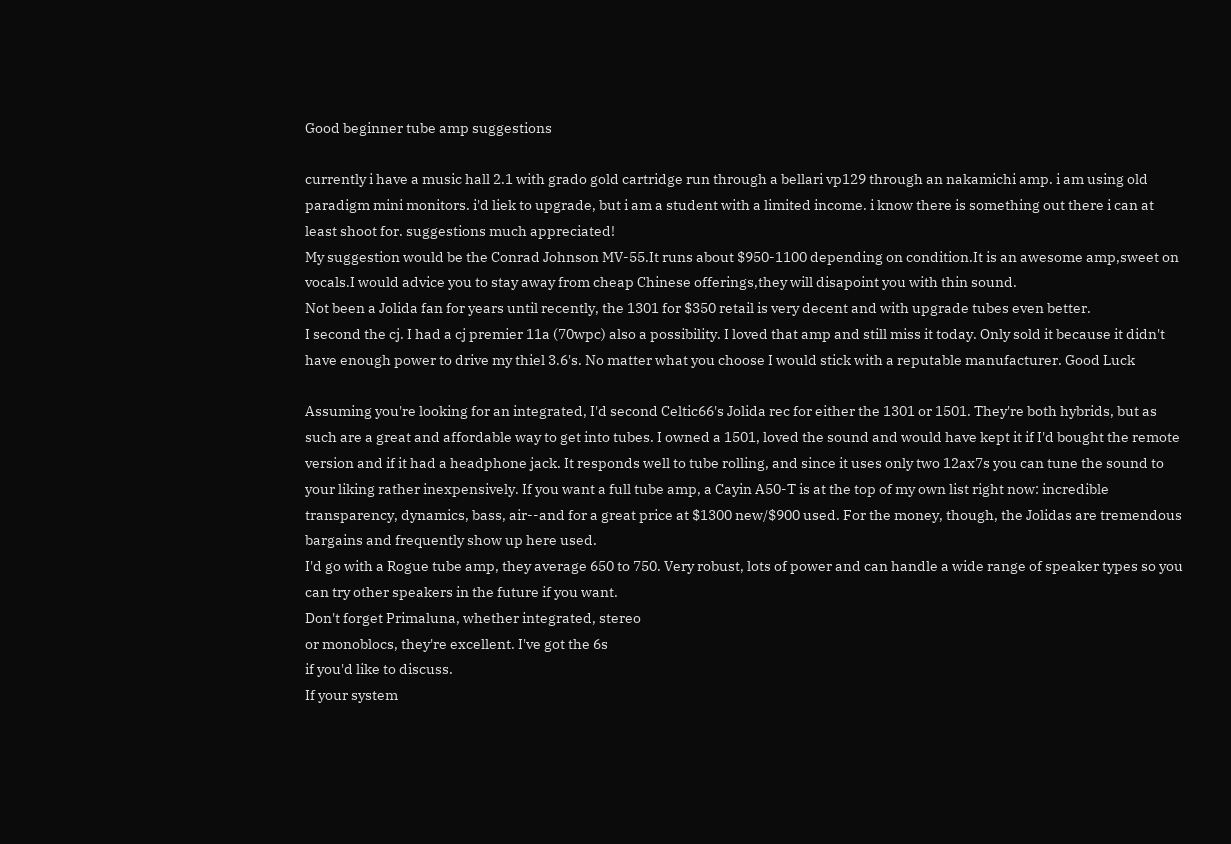Good beginner tube amp suggestions

currently i have a music hall 2.1 with grado gold cartridge run through a bellari vp129 through an nakamichi amp. i am using old paradigm mini monitors. i'd liek to upgrade, but i am a student with a limited income. i know there is something out there i can at least shoot for. suggestions much appreciated!
My suggestion would be the Conrad Johnson MV-55.It runs about $950-1100 depending on condition.It is an awesome amp,sweet on vocals.I would advice you to stay away from cheap Chinese offerings,they will disapoint you with thin sound.
Not been a Jolida fan for years until recently, the 1301 for $350 retail is very decent and with upgrade tubes even better.
I second the cj. I had a cj premier 11a (70wpc) also a possibility. I loved that amp and still miss it today. Only sold it because it didn't have enough power to drive my thiel 3.6's. No matter what you choose I would stick with a reputable manufacturer. Good Luck

Assuming you're looking for an integrated, I'd second Celtic66's Jolida rec for either the 1301 or 1501. They're both hybrids, but as such are a great and affordable way to get into tubes. I owned a 1501, loved the sound and would have kept it if I'd bought the remote version and if it had a headphone jack. It responds well to tube rolling, and since it uses only two 12ax7s you can tune the sound to your liking rather inexpensively. If you want a full tube amp, a Cayin A50-T is at the top of my own list right now: incredible transparency, dynamics, bass, air--and for a great price at $1300 new/$900 used. For the money, though, the Jolidas are tremendous bargains and frequently show up here used.
I'd go with a Rogue tube amp, they average 650 to 750. Very robust, lots of power and can handle a wide range of speaker types so you can try other speakers in the future if you want.
Don't forget Primaluna, whether integrated, stereo
or monoblocs, they're excellent. I've got the 6s
if you'd like to discuss.
If your system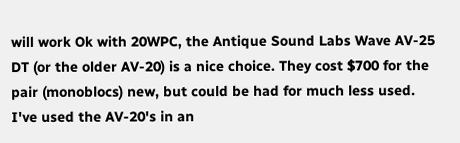will work Ok with 20WPC, the Antique Sound Labs Wave AV-25 DT (or the older AV-20) is a nice choice. They cost $700 for the pair (monoblocs) new, but could be had for much less used. I've used the AV-20's in an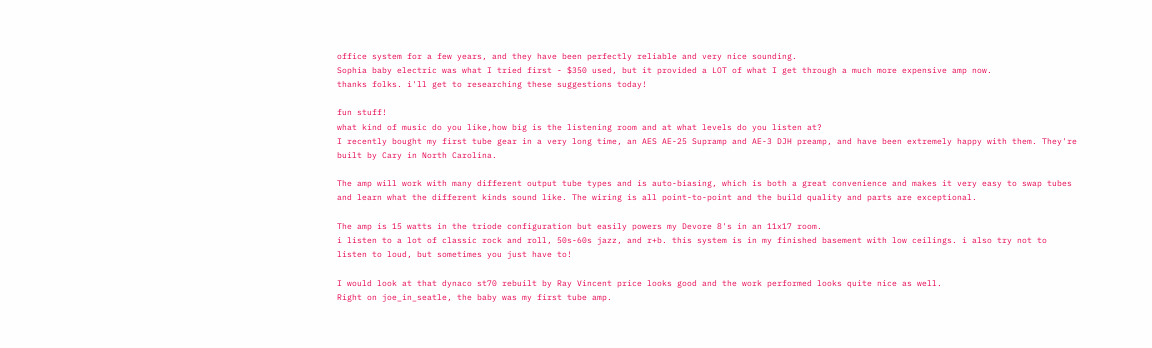office system for a few years, and they have been perfectly reliable and very nice sounding.
Sophia baby electric was what I tried first - $350 used, but it provided a LOT of what I get through a much more expensive amp now.
thanks folks. i'll get to researching these suggestions today!

fun stuff!
what kind of music do you like,how big is the listening room and at what levels do you listen at?
I recently bought my first tube gear in a very long time, an AES AE-25 Supramp and AE-3 DJH preamp, and have been extremely happy with them. They're built by Cary in North Carolina.

The amp will work with many different output tube types and is auto-biasing, which is both a great convenience and makes it very easy to swap tubes and learn what the different kinds sound like. The wiring is all point-to-point and the build quality and parts are exceptional.

The amp is 15 watts in the triode configuration but easily powers my Devore 8's in an 11x17 room.
i listen to a lot of classic rock and roll, 50s-60s jazz, and r+b. this system is in my finished basement with low ceilings. i also try not to listen to loud, but sometimes you just have to!

I would look at that dynaco st70 rebuilt by Ray Vincent price looks good and the work performed looks quite nice as well.
Right on joe_in_seatle, the baby was my first tube amp.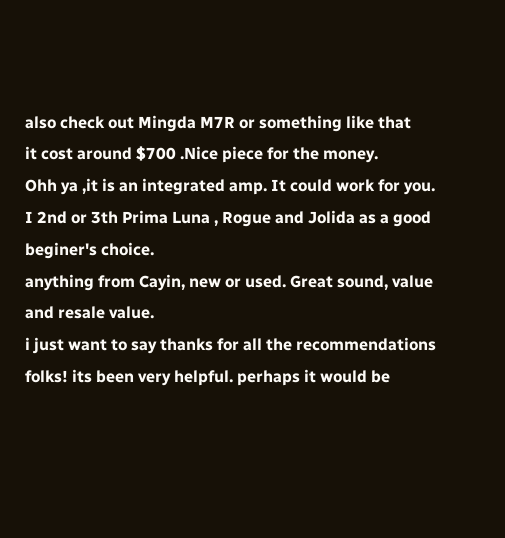also check out Mingda M7R or something like that
it cost around $700 .Nice piece for the money.
Ohh ya ,it is an integrated amp. It could work for you.
I 2nd or 3th Prima Luna , Rogue and Jolida as a good beginer's choice.
anything from Cayin, new or used. Great sound, value and resale value.
i just want to say thanks for all the recommendations folks! its been very helpful. perhaps it would be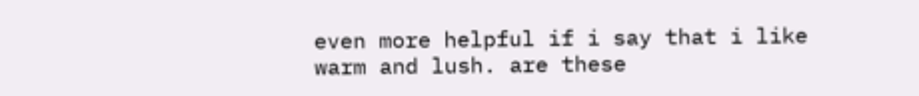even more helpful if i say that i like warm and lush. are these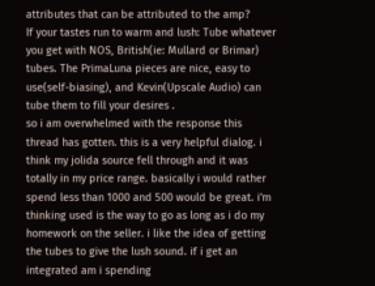attributes that can be attributed to the amp?
If your tastes run to warm and lush: Tube whatever you get with NOS, British(ie: Mullard or Brimar) tubes. The PrimaLuna pieces are nice, easy to use(self-biasing), and Kevin(Upscale Audio) can tube them to fill your desires .
so i am overwhelmed with the response this thread has gotten. this is a very helpful dialog. i think my jolida source fell through and it was totally in my price range. basically i would rather spend less than 1000 and 500 would be great. i'm thinking used is the way to go as long as i do my homework on the seller. i like the idea of getting the tubes to give the lush sound. if i get an integrated am i spending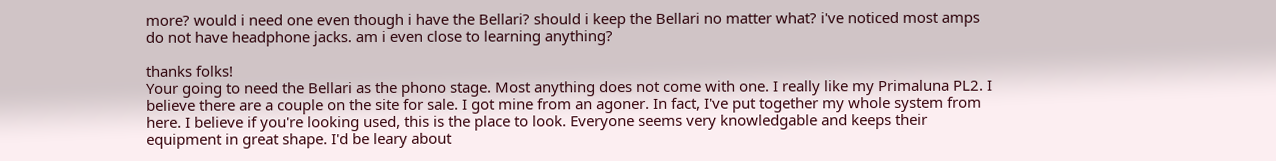more? would i need one even though i have the Bellari? should i keep the Bellari no matter what? i've noticed most amps do not have headphone jacks. am i even close to learning anything?

thanks folks!
Your going to need the Bellari as the phono stage. Most anything does not come with one. I really like my Primaluna PL2. I believe there are a couple on the site for sale. I got mine from an agoner. In fact, I've put together my whole system from here. I believe if you're looking used, this is the place to look. Everyone seems very knowledgable and keeps their equipment in great shape. I'd be leary about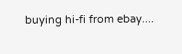buying hi-fi from ebay....